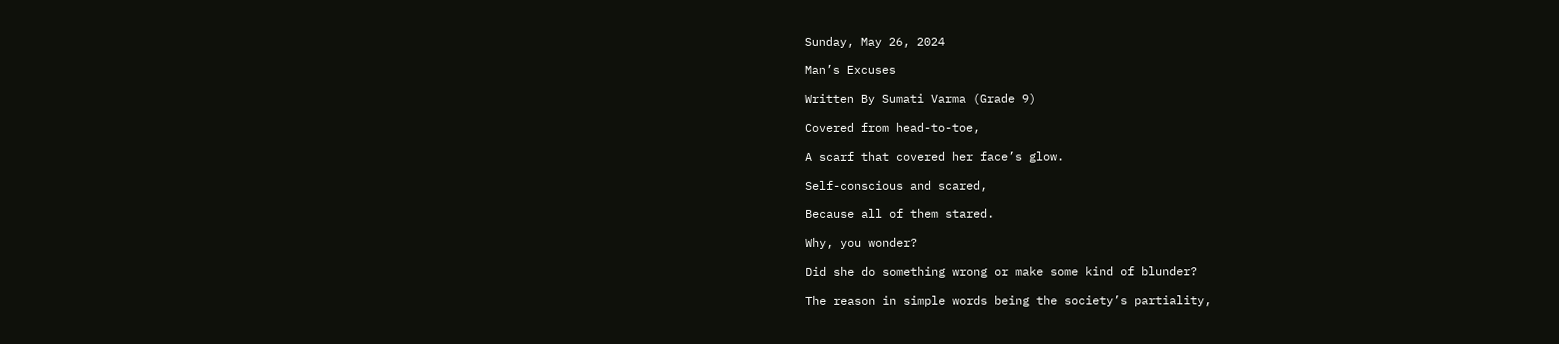Sunday, May 26, 2024

Man’s Excuses

Written By Sumati Varma (Grade 9)

Covered from head-to-toe,

A scarf that covered her face’s glow.

Self-conscious and scared,

Because all of them stared.

Why, you wonder?

Did she do something wrong or make some kind of blunder?

The reason in simple words being the society’s partiality,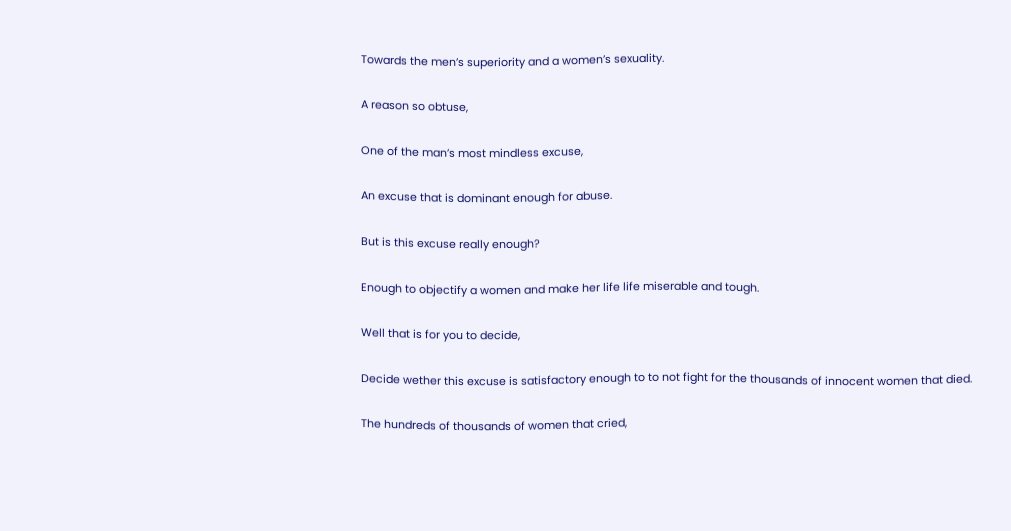Towards the men’s superiority and a women’s sexuality.

A reason so obtuse,

One of the man’s most mindless excuse,

An excuse that is dominant enough for abuse.

But is this excuse really enough?

Enough to objectify a women and make her life life miserable and tough.

Well that is for you to decide,

Decide wether this excuse is satisfactory enough to to not fight for the thousands of innocent women that died.

The hundreds of thousands of women that cried,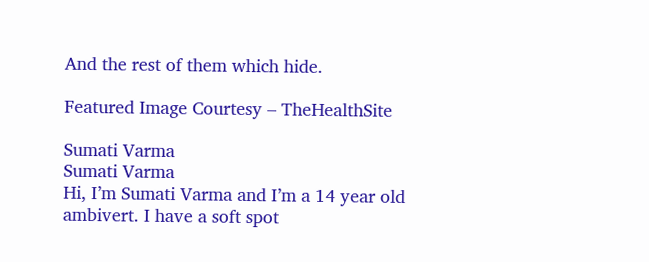And the rest of them which hide.

Featured Image Courtesy – TheHealthSite

Sumati Varma
Sumati Varma
Hi, I’m Sumati Varma and I’m a 14 year old ambivert. I have a soft spot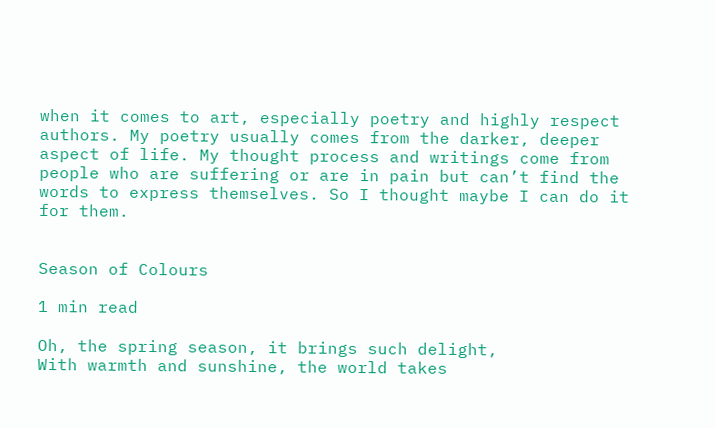when it comes to art, especially poetry and highly respect authors. My poetry usually comes from the darker, deeper aspect of life. My thought process and writings come from people who are suffering or are in pain but can’t find the words to express themselves. So I thought maybe I can do it for them.


Season of Colours

1 min read

Oh, the spring season, it brings such delight,
With warmth and sunshine, the world takes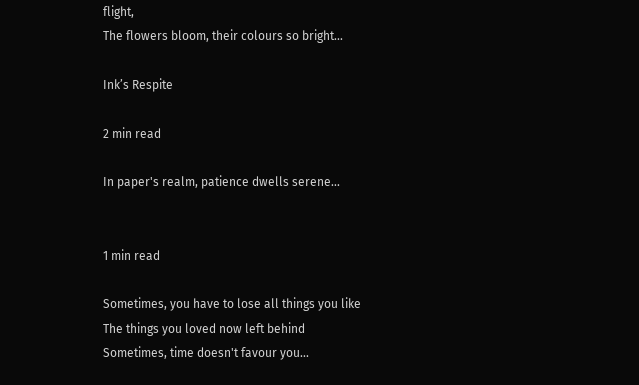flight,
The flowers bloom, their colours so bright...

Ink’s Respite

2 min read

In paper's realm, patience dwells serene...


1 min read

Sometimes, you have to lose all things you like
The things you loved now left behind
Sometimes, time doesn't favour you...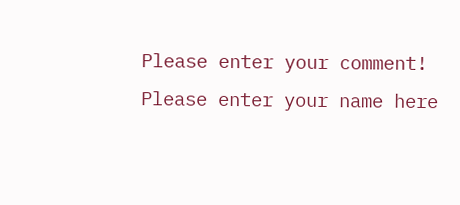Please enter your comment!
Please enter your name here